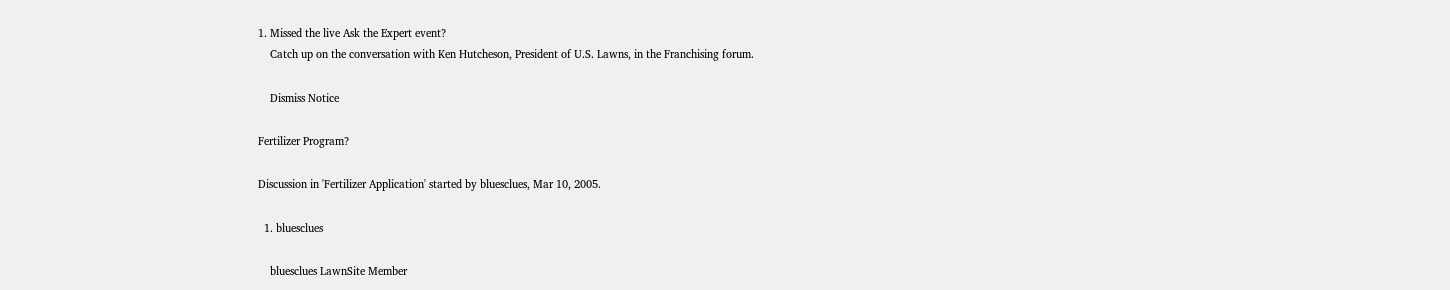1. Missed the live Ask the Expert event?
    Catch up on the conversation with Ken Hutcheson, President of U.S. Lawns, in the Franchising forum.

    Dismiss Notice

Fertilizer Program?

Discussion in 'Fertilizer Application' started by bluesclues, Mar 10, 2005.

  1. bluesclues

    bluesclues LawnSite Member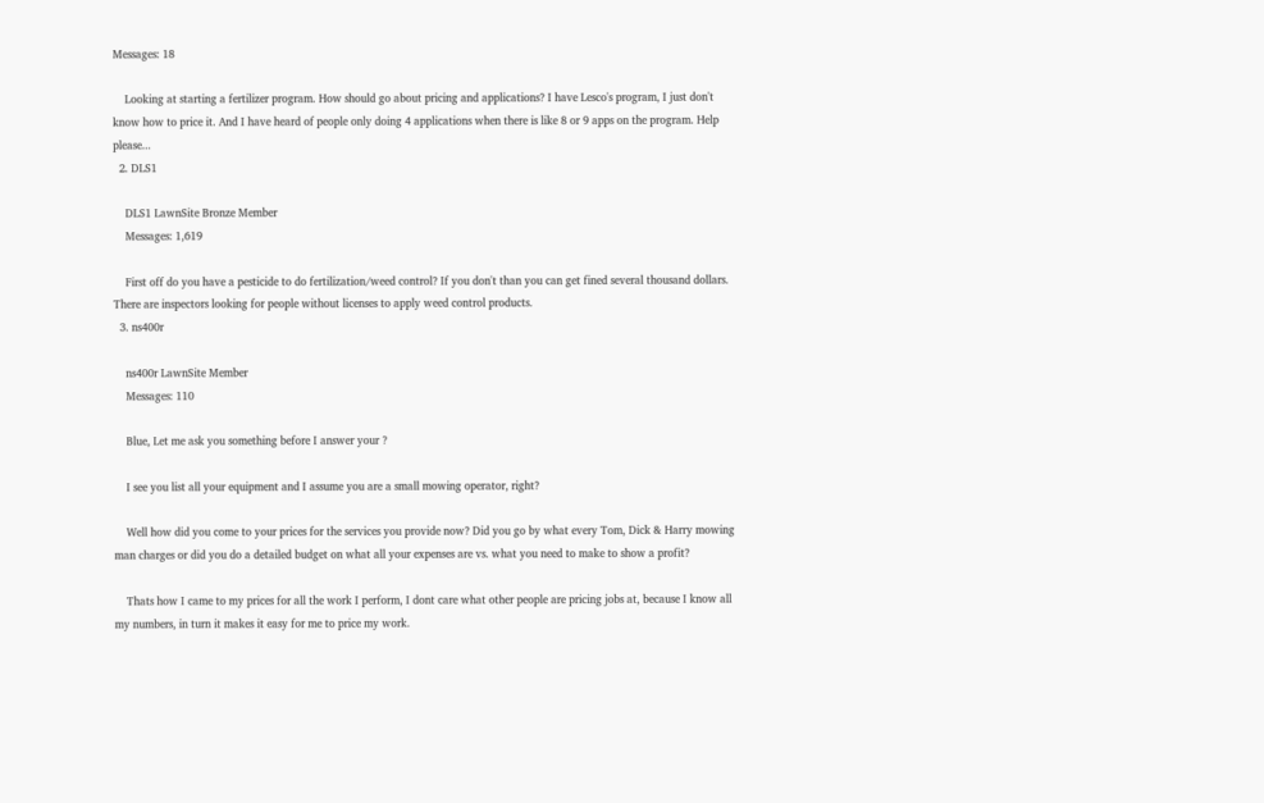Messages: 18

    Looking at starting a fertilizer program. How should go about pricing and applications? I have Lesco's program, I just don't know how to price it. And I have heard of people only doing 4 applications when there is like 8 or 9 apps on the program. Help please...
  2. DLS1

    DLS1 LawnSite Bronze Member
    Messages: 1,619

    First off do you have a pesticide to do fertilization/weed control? If you don't than you can get fined several thousand dollars. There are inspectors looking for people without licenses to apply weed control products.
  3. ns400r

    ns400r LawnSite Member
    Messages: 110

    Blue, Let me ask you something before I answer your ?

    I see you list all your equipment and I assume you are a small mowing operator, right?

    Well how did you come to your prices for the services you provide now? Did you go by what every Tom, Dick & Harry mowing man charges or did you do a detailed budget on what all your expenses are vs. what you need to make to show a profit?

    Thats how I came to my prices for all the work I perform, I dont care what other people are pricing jobs at, because I know all my numbers, in turn it makes it easy for me to price my work.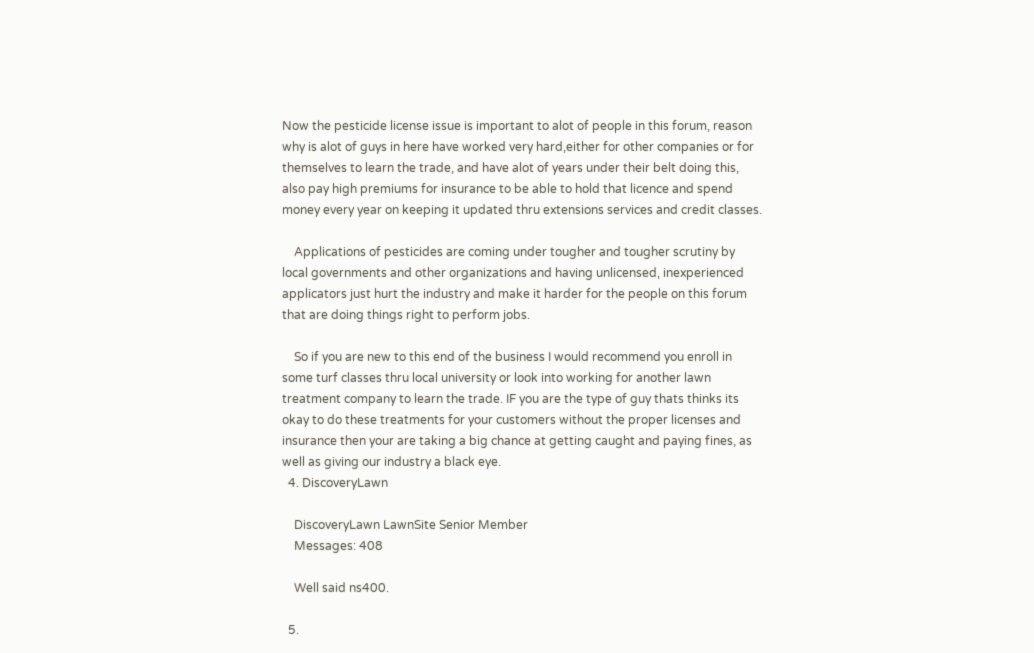Now the pesticide license issue is important to alot of people in this forum, reason why is alot of guys in here have worked very hard,either for other companies or for themselves to learn the trade, and have alot of years under their belt doing this, also pay high premiums for insurance to be able to hold that licence and spend money every year on keeping it updated thru extensions services and credit classes.

    Applications of pesticides are coming under tougher and tougher scrutiny by local governments and other organizations and having unlicensed, inexperienced applicators just hurt the industry and make it harder for the people on this forum that are doing things right to perform jobs.

    So if you are new to this end of the business I would recommend you enroll in some turf classes thru local university or look into working for another lawn treatment company to learn the trade. IF you are the type of guy thats thinks its okay to do these treatments for your customers without the proper licenses and insurance then your are taking a big chance at getting caught and paying fines, as well as giving our industry a black eye.
  4. DiscoveryLawn

    DiscoveryLawn LawnSite Senior Member
    Messages: 408

    Well said ns400.

  5.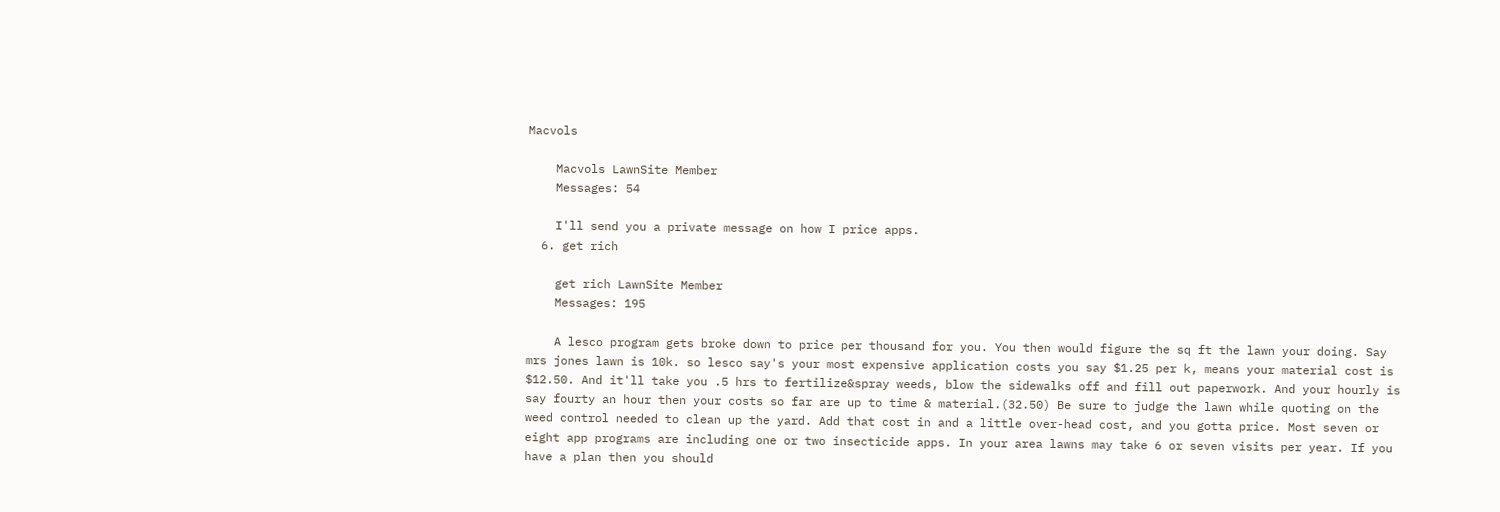Macvols

    Macvols LawnSite Member
    Messages: 54

    I'll send you a private message on how I price apps.
  6. get rich

    get rich LawnSite Member
    Messages: 195

    A lesco program gets broke down to price per thousand for you. You then would figure the sq ft the lawn your doing. Say mrs jones lawn is 10k. so lesco say's your most expensive application costs you say $1.25 per k, means your material cost is $12.50. And it'll take you .5 hrs to fertilize&spray weeds, blow the sidewalks off and fill out paperwork. And your hourly is say fourty an hour then your costs so far are up to time & material.(32.50) Be sure to judge the lawn while quoting on the weed control needed to clean up the yard. Add that cost in and a little over-head cost, and you gotta price. Most seven or eight app programs are including one or two insecticide apps. In your area lawns may take 6 or seven visits per year. If you have a plan then you should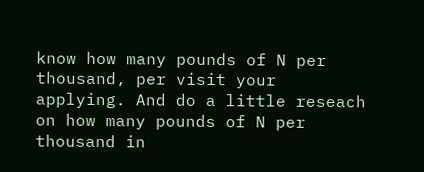know how many pounds of N per thousand, per visit your applying. And do a little reseach on how many pounds of N per thousand in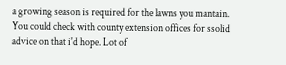a growing season is required for the lawns you mantain. You could check with county extension offices for ssolid advice on that i'd hope. Lot of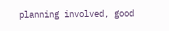planning involved, good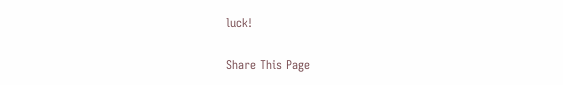luck!

Share This Page